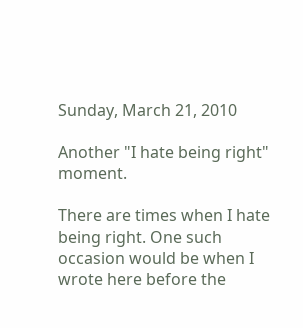Sunday, March 21, 2010

Another "I hate being right" moment.

There are times when I hate being right. One such occasion would be when I wrote here before the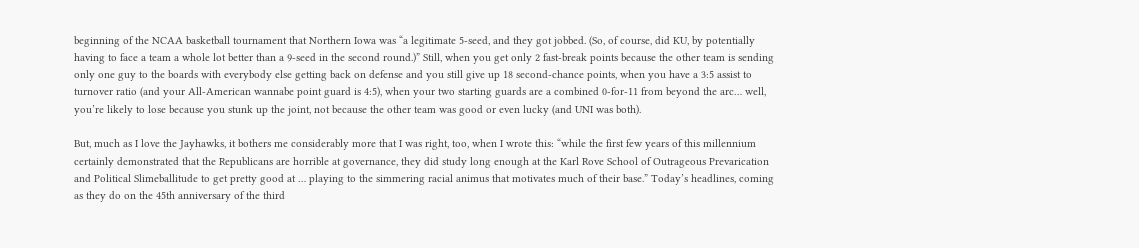beginning of the NCAA basketball tournament that Northern Iowa was “a legitimate 5-seed, and they got jobbed. (So, of course, did KU, by potentially having to face a team a whole lot better than a 9-seed in the second round.)” Still, when you get only 2 fast-break points because the other team is sending only one guy to the boards with everybody else getting back on defense and you still give up 18 second-chance points, when you have a 3:5 assist to turnover ratio (and your All-American wannabe point guard is 4:5), when your two starting guards are a combined 0-for-11 from beyond the arc… well, you’re likely to lose because you stunk up the joint, not because the other team was good or even lucky (and UNI was both).

But, much as I love the Jayhawks, it bothers me considerably more that I was right, too, when I wrote this: “while the first few years of this millennium certainly demonstrated that the Republicans are horrible at governance, they did study long enough at the Karl Rove School of Outrageous Prevarication and Political Slimeballitude to get pretty good at … playing to the simmering racial animus that motivates much of their base.” Today’s headlines, coming as they do on the 45th anniversary of the third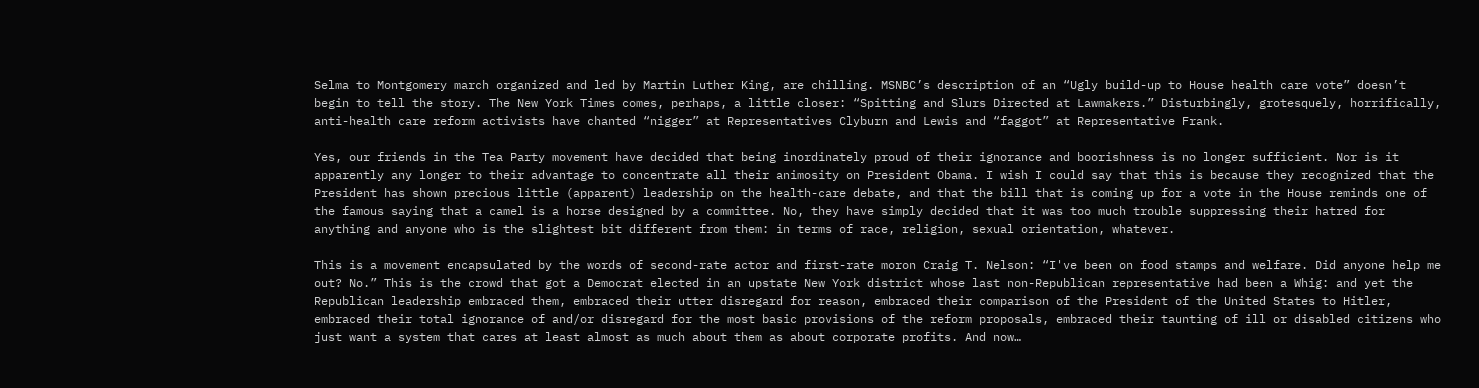Selma to Montgomery march organized and led by Martin Luther King, are chilling. MSNBC’s description of an “Ugly build-up to House health care vote” doesn’t begin to tell the story. The New York Times comes, perhaps, a little closer: “Spitting and Slurs Directed at Lawmakers.” Disturbingly, grotesquely, horrifically, anti-health care reform activists have chanted “nigger” at Representatives Clyburn and Lewis and “faggot” at Representative Frank.

Yes, our friends in the Tea Party movement have decided that being inordinately proud of their ignorance and boorishness is no longer sufficient. Nor is it apparently any longer to their advantage to concentrate all their animosity on President Obama. I wish I could say that this is because they recognized that the President has shown precious little (apparent) leadership on the health-care debate, and that the bill that is coming up for a vote in the House reminds one of the famous saying that a camel is a horse designed by a committee. No, they have simply decided that it was too much trouble suppressing their hatred for anything and anyone who is the slightest bit different from them: in terms of race, religion, sexual orientation, whatever.

This is a movement encapsulated by the words of second-rate actor and first-rate moron Craig T. Nelson: “I've been on food stamps and welfare. Did anyone help me out? No.” This is the crowd that got a Democrat elected in an upstate New York district whose last non-Republican representative had been a Whig: and yet the Republican leadership embraced them, embraced their utter disregard for reason, embraced their comparison of the President of the United States to Hitler, embraced their total ignorance of and/or disregard for the most basic provisions of the reform proposals, embraced their taunting of ill or disabled citizens who just want a system that cares at least almost as much about them as about corporate profits. And now…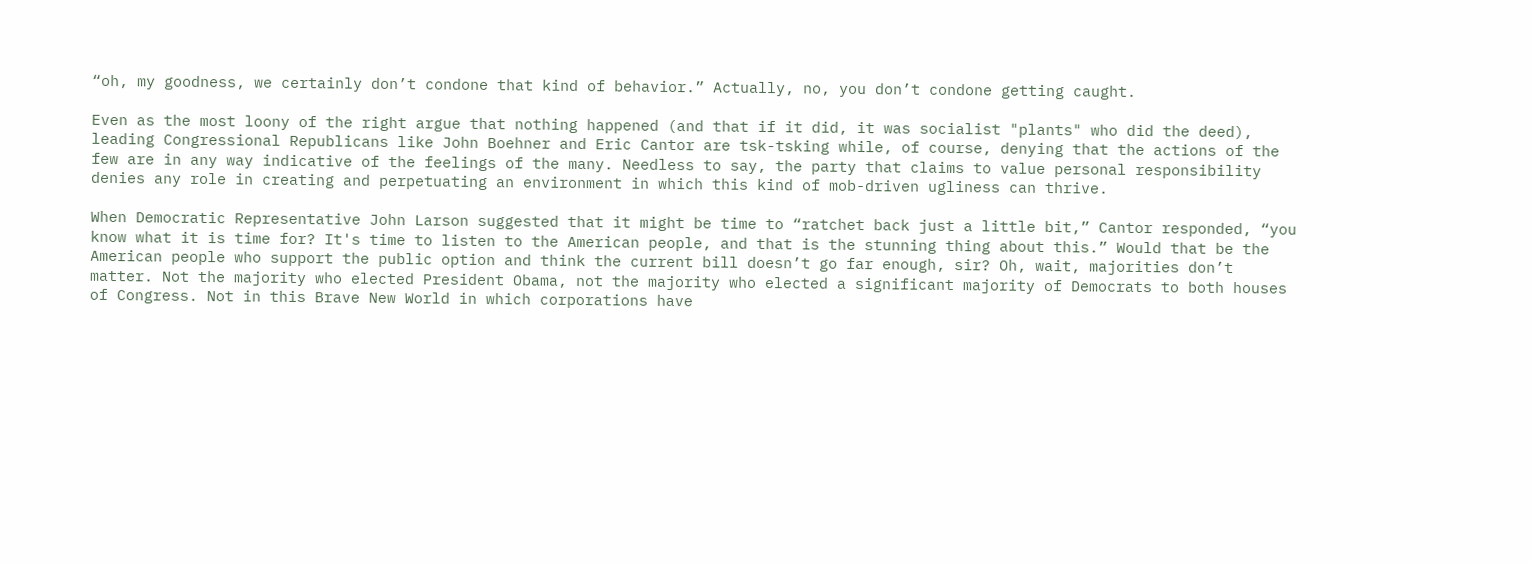“oh, my goodness, we certainly don’t condone that kind of behavior.” Actually, no, you don’t condone getting caught.

Even as the most loony of the right argue that nothing happened (and that if it did, it was socialist "plants" who did the deed), leading Congressional Republicans like John Boehner and Eric Cantor are tsk-tsking while, of course, denying that the actions of the few are in any way indicative of the feelings of the many. Needless to say, the party that claims to value personal responsibility denies any role in creating and perpetuating an environment in which this kind of mob-driven ugliness can thrive.

When Democratic Representative John Larson suggested that it might be time to “ratchet back just a little bit,” Cantor responded, “you know what it is time for? It's time to listen to the American people, and that is the stunning thing about this.” Would that be the American people who support the public option and think the current bill doesn’t go far enough, sir? Oh, wait, majorities don’t matter. Not the majority who elected President Obama, not the majority who elected a significant majority of Democrats to both houses of Congress. Not in this Brave New World in which corporations have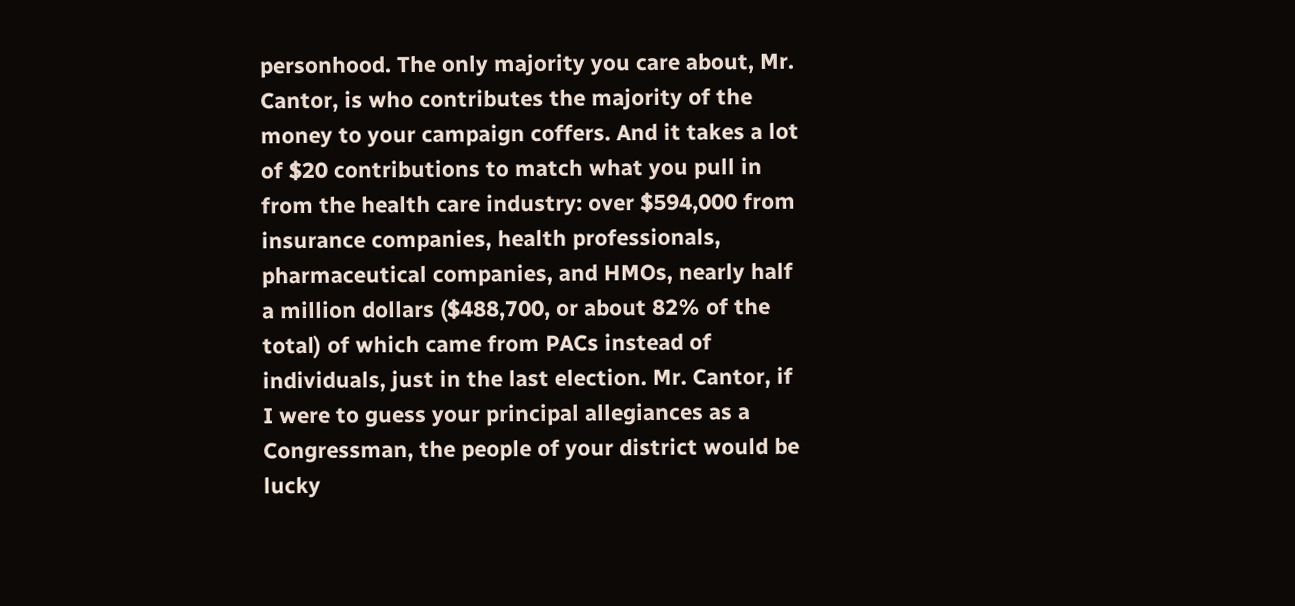personhood. The only majority you care about, Mr. Cantor, is who contributes the majority of the money to your campaign coffers. And it takes a lot of $20 contributions to match what you pull in from the health care industry: over $594,000 from insurance companies, health professionals, pharmaceutical companies, and HMOs, nearly half a million dollars ($488,700, or about 82% of the total) of which came from PACs instead of individuals, just in the last election. Mr. Cantor, if I were to guess your principal allegiances as a Congressman, the people of your district would be lucky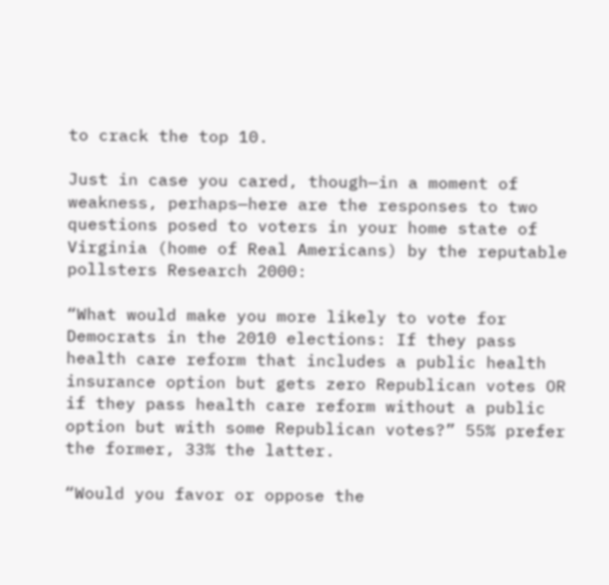to crack the top 10.

Just in case you cared, though—in a moment of weakness, perhaps—here are the responses to two questions posed to voters in your home state of Virginia (home of Real Americans) by the reputable pollsters Research 2000:

“What would make you more likely to vote for Democrats in the 2010 elections: If they pass health care reform that includes a public health insurance option but gets zero Republican votes OR if they pass health care reform without a public option but with some Republican votes?” 55% prefer the former, 33% the latter.

“Would you favor or oppose the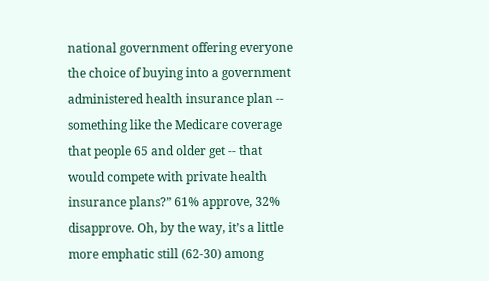national government offering everyone the choice of buying into a government administered health insurance plan -- something like the Medicare coverage that people 65 and older get -- that would compete with private health insurance plans?” 61% approve, 32% disapprove. Oh, by the way, it’s a little more emphatic still (62-30) among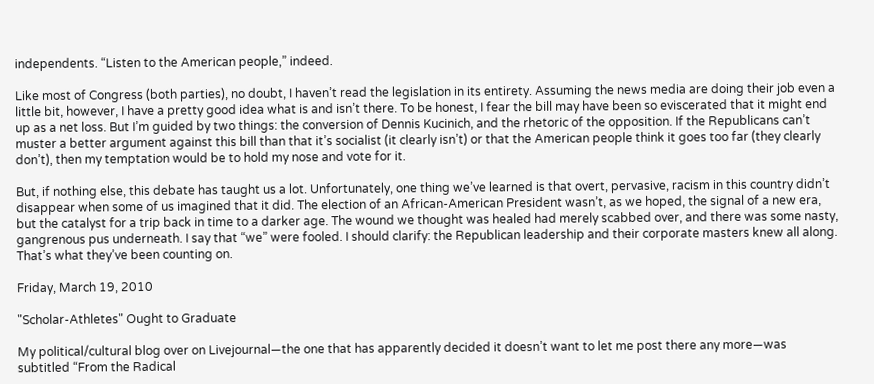independents. “Listen to the American people,” indeed.

Like most of Congress (both parties), no doubt, I haven’t read the legislation in its entirety. Assuming the news media are doing their job even a little bit, however, I have a pretty good idea what is and isn’t there. To be honest, I fear the bill may have been so eviscerated that it might end up as a net loss. But I’m guided by two things: the conversion of Dennis Kucinich, and the rhetoric of the opposition. If the Republicans can’t muster a better argument against this bill than that it’s socialist (it clearly isn’t) or that the American people think it goes too far (they clearly don’t), then my temptation would be to hold my nose and vote for it.

But, if nothing else, this debate has taught us a lot. Unfortunately, one thing we’ve learned is that overt, pervasive, racism in this country didn’t disappear when some of us imagined that it did. The election of an African-American President wasn’t, as we hoped, the signal of a new era, but the catalyst for a trip back in time to a darker age. The wound we thought was healed had merely scabbed over, and there was some nasty, gangrenous pus underneath. I say that “we” were fooled. I should clarify: the Republican leadership and their corporate masters knew all along. That’s what they’ve been counting on.

Friday, March 19, 2010

"Scholar-Athletes" Ought to Graduate

My political/cultural blog over on Livejournal—the one that has apparently decided it doesn’t want to let me post there any more—was subtitled “From the Radical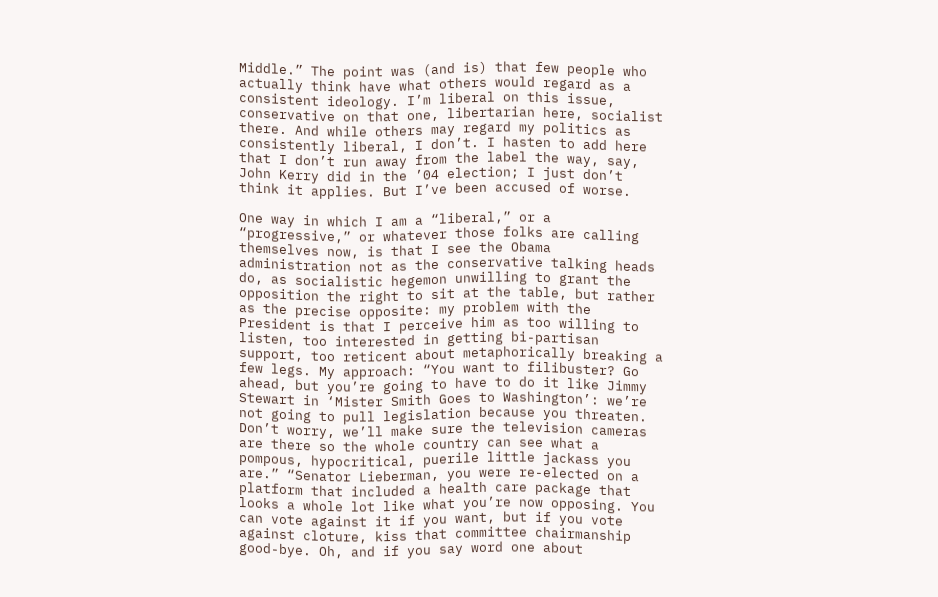Middle.” The point was (and is) that few people who actually think have what others would regard as a consistent ideology. I’m liberal on this issue, conservative on that one, libertarian here, socialist there. And while others may regard my politics as consistently liberal, I don’t. I hasten to add here that I don’t run away from the label the way, say, John Kerry did in the ’04 election; I just don’t think it applies. But I’ve been accused of worse.

One way in which I am a “liberal,” or a “progressive,” or whatever those folks are calling themselves now, is that I see the Obama administration not as the conservative talking heads do, as socialistic hegemon unwilling to grant the opposition the right to sit at the table, but rather as the precise opposite: my problem with the President is that I perceive him as too willing to listen, too interested in getting bi-partisan support, too reticent about metaphorically breaking a few legs. My approach: “You want to filibuster? Go ahead, but you’re going to have to do it like Jimmy Stewart in ‘Mister Smith Goes to Washington’: we’re not going to pull legislation because you threaten. Don’t worry, we’ll make sure the television cameras are there so the whole country can see what a pompous, hypocritical, puerile little jackass you are.” “Senator Lieberman, you were re-elected on a platform that included a health care package that looks a whole lot like what you’re now opposing. You can vote against it if you want, but if you vote against cloture, kiss that committee chairmanship good-bye. Oh, and if you say word one about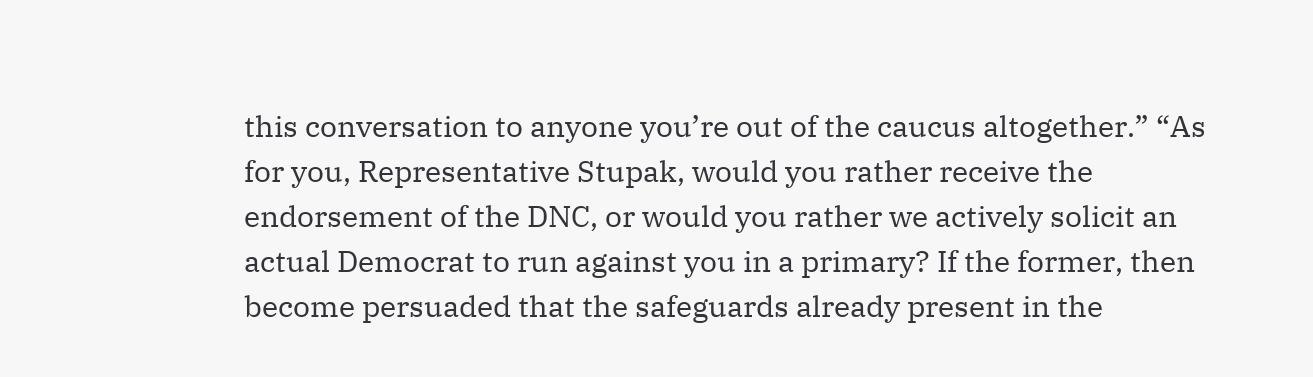this conversation to anyone you’re out of the caucus altogether.” “As for you, Representative Stupak, would you rather receive the endorsement of the DNC, or would you rather we actively solicit an actual Democrat to run against you in a primary? If the former, then become persuaded that the safeguards already present in the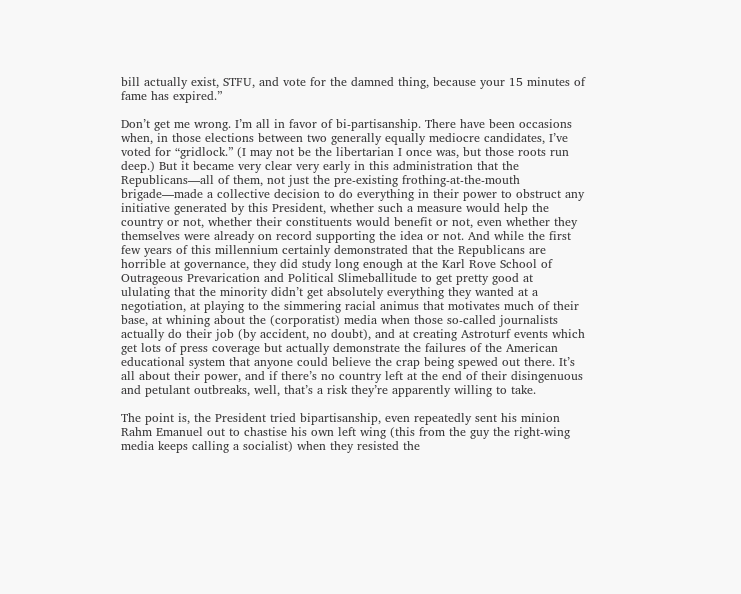bill actually exist, STFU, and vote for the damned thing, because your 15 minutes of fame has expired.”

Don’t get me wrong. I’m all in favor of bi-partisanship. There have been occasions when, in those elections between two generally equally mediocre candidates, I’ve voted for “gridlock.” (I may not be the libertarian I once was, but those roots run deep.) But it became very clear very early in this administration that the Republicans—all of them, not just the pre-existing frothing-at-the-mouth brigade—made a collective decision to do everything in their power to obstruct any initiative generated by this President, whether such a measure would help the country or not, whether their constituents would benefit or not, even whether they themselves were already on record supporting the idea or not. And while the first few years of this millennium certainly demonstrated that the Republicans are horrible at governance, they did study long enough at the Karl Rove School of Outrageous Prevarication and Political Slimeballitude to get pretty good at ululating that the minority didn’t get absolutely everything they wanted at a negotiation, at playing to the simmering racial animus that motivates much of their base, at whining about the (corporatist) media when those so-called journalists actually do their job (by accident, no doubt), and at creating Astroturf events which get lots of press coverage but actually demonstrate the failures of the American educational system that anyone could believe the crap being spewed out there. It’s all about their power, and if there’s no country left at the end of their disingenuous and petulant outbreaks, well, that’s a risk they’re apparently willing to take.

The point is, the President tried bipartisanship, even repeatedly sent his minion Rahm Emanuel out to chastise his own left wing (this from the guy the right-wing media keeps calling a socialist) when they resisted the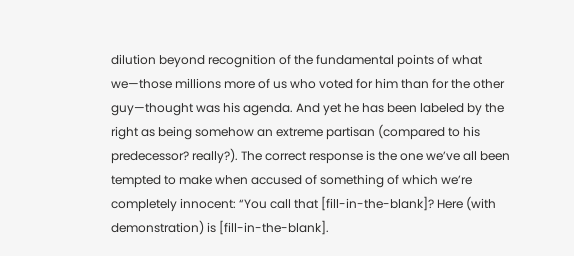dilution beyond recognition of the fundamental points of what we—those millions more of us who voted for him than for the other guy—thought was his agenda. And yet he has been labeled by the right as being somehow an extreme partisan (compared to his predecessor? really?). The correct response is the one we’ve all been tempted to make when accused of something of which we’re completely innocent: “You call that [fill-in-the-blank]? Here (with demonstration) is [fill-in-the-blank].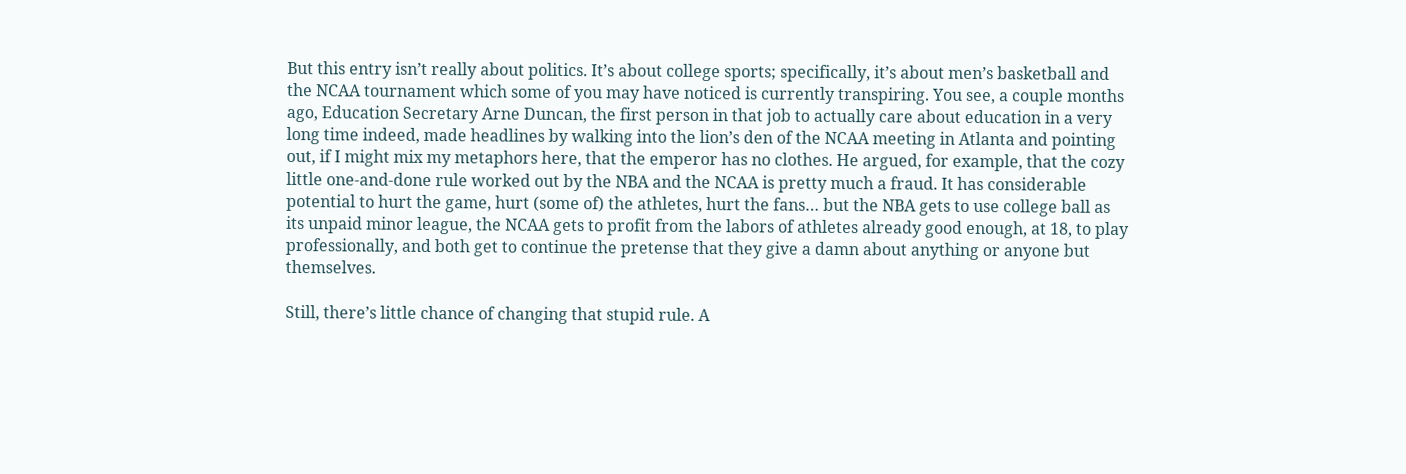But this entry isn’t really about politics. It’s about college sports; specifically, it’s about men’s basketball and the NCAA tournament which some of you may have noticed is currently transpiring. You see, a couple months ago, Education Secretary Arne Duncan, the first person in that job to actually care about education in a very long time indeed, made headlines by walking into the lion’s den of the NCAA meeting in Atlanta and pointing out, if I might mix my metaphors here, that the emperor has no clothes. He argued, for example, that the cozy little one-and-done rule worked out by the NBA and the NCAA is pretty much a fraud. It has considerable potential to hurt the game, hurt (some of) the athletes, hurt the fans… but the NBA gets to use college ball as its unpaid minor league, the NCAA gets to profit from the labors of athletes already good enough, at 18, to play professionally, and both get to continue the pretense that they give a damn about anything or anyone but themselves.

Still, there’s little chance of changing that stupid rule. A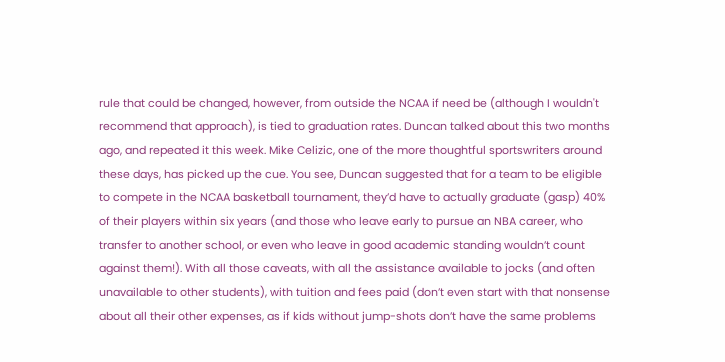rule that could be changed, however, from outside the NCAA if need be (although I wouldn't recommend that approach), is tied to graduation rates. Duncan talked about this two months ago, and repeated it this week. Mike Celizic, one of the more thoughtful sportswriters around these days, has picked up the cue. You see, Duncan suggested that for a team to be eligible to compete in the NCAA basketball tournament, they’d have to actually graduate (gasp) 40% of their players within six years (and those who leave early to pursue an NBA career, who transfer to another school, or even who leave in good academic standing wouldn’t count against them!). With all those caveats, with all the assistance available to jocks (and often unavailable to other students), with tuition and fees paid (don’t even start with that nonsense about all their other expenses, as if kids without jump-shots don’t have the same problems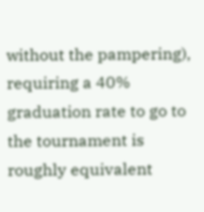without the pampering), requiring a 40% graduation rate to go to the tournament is roughly equivalent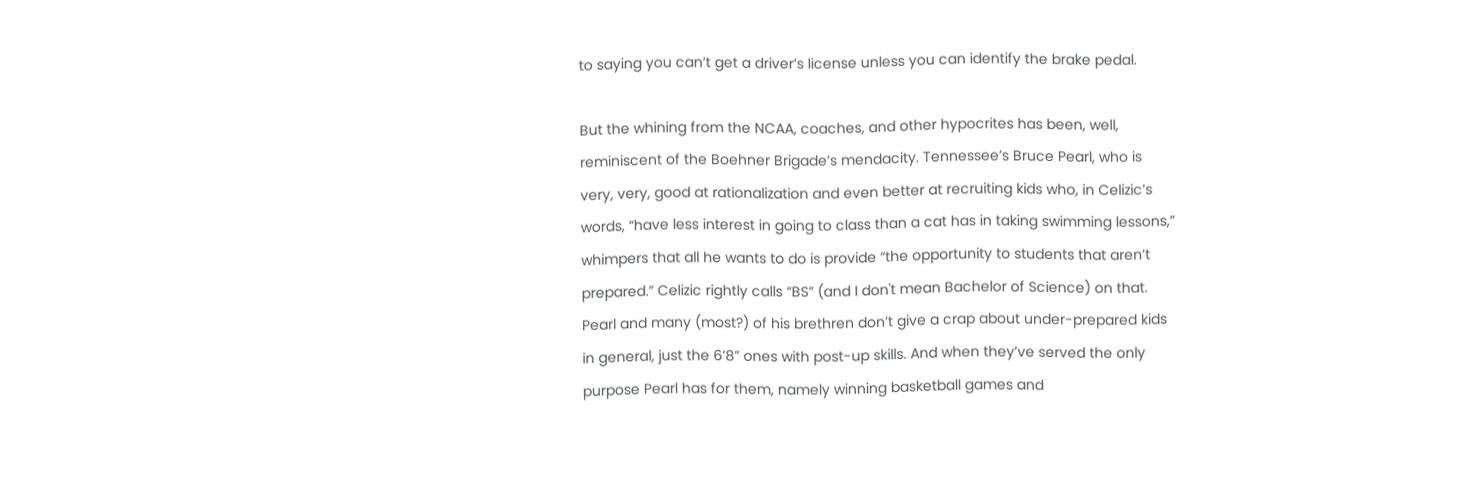to saying you can’t get a driver’s license unless you can identify the brake pedal.

But the whining from the NCAA, coaches, and other hypocrites has been, well, reminiscent of the Boehner Brigade’s mendacity. Tennessee’s Bruce Pearl, who is very, very, good at rationalization and even better at recruiting kids who, in Celizic’s words, “have less interest in going to class than a cat has in taking swimming lessons,” whimpers that all he wants to do is provide “the opportunity to students that aren’t prepared.” Celizic rightly calls “BS” (and I don't mean Bachelor of Science) on that. Pearl and many (most?) of his brethren don’t give a crap about under-prepared kids in general, just the 6’8” ones with post-up skills. And when they’ve served the only purpose Pearl has for them, namely winning basketball games and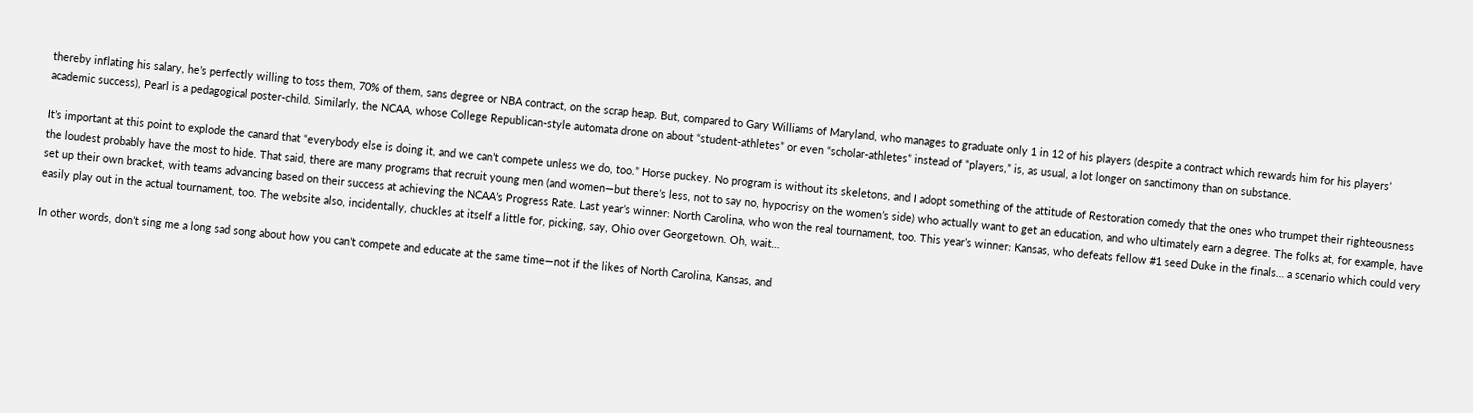thereby inflating his salary, he’s perfectly willing to toss them, 70% of them, sans degree or NBA contract, on the scrap heap. But, compared to Gary Williams of Maryland, who manages to graduate only 1 in 12 of his players (despite a contract which rewards him for his players’ academic success), Pearl is a pedagogical poster-child. Similarly, the NCAA, whose College Republican-style automata drone on about “student-athletes” or even “scholar-athletes” instead of “players,” is, as usual, a lot longer on sanctimony than on substance.

It’s important at this point to explode the canard that “everybody else is doing it, and we can’t compete unless we do, too.” Horse puckey. No program is without its skeletons, and I adopt something of the attitude of Restoration comedy that the ones who trumpet their righteousness the loudest probably have the most to hide. That said, there are many programs that recruit young men (and women—but there’s less, not to say no, hypocrisy on the women’s side) who actually want to get an education, and who ultimately earn a degree. The folks at, for example, have set up their own bracket, with teams advancing based on their success at achieving the NCAA’s Progress Rate. Last year’s winner: North Carolina, who won the real tournament, too. This year’s winner: Kansas, who defeats fellow #1 seed Duke in the finals… a scenario which could very easily play out in the actual tournament, too. The website also, incidentally, chuckles at itself a little for, picking, say, Ohio over Georgetown. Oh, wait…

In other words, don’t sing me a long sad song about how you can’t compete and educate at the same time—not if the likes of North Carolina, Kansas, and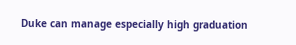Duke can manage especially high graduation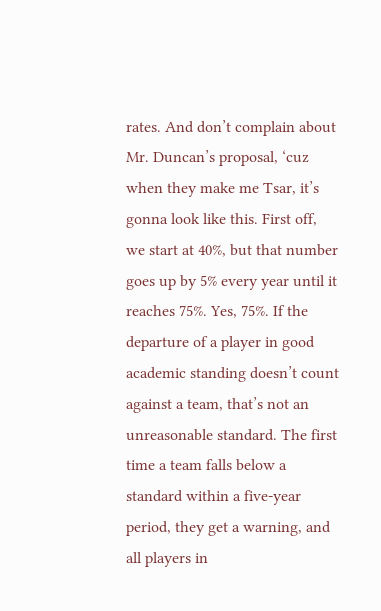rates. And don’t complain about Mr. Duncan’s proposal, ‘cuz when they make me Tsar, it’s gonna look like this. First off, we start at 40%, but that number goes up by 5% every year until it reaches 75%. Yes, 75%. If the departure of a player in good academic standing doesn’t count against a team, that’s not an unreasonable standard. The first time a team falls below a standard within a five-year period, they get a warning, and all players in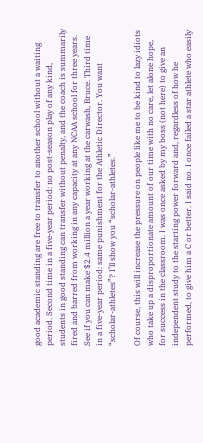good academic standing are free to transfer to another school without a waiting period. Second time in a five-year period: no post-season play of any kind, students in good standing can transfer without penalty, and the coach is summarily fired and barred from working in any capacity at any NCAA school for three years. See if you can make $2.4 million a year working at the carwash, Bruce. Third time in a five-year period: same punishment for the Athletic Director. You want “scholar-athletes”? I’ll show you “scholar-athletes.”

Of course, this will increase the pressure on people like me to be kind to lazy idiots who take up a disproportionate amount of our time with no care, let alone hope, for success in the classroom. I was once asked by my boss (not here) to give an independent study to the starting power forward and, regardless of how he performed, to give him a C or better. I said no. I once failed a star athlete who easily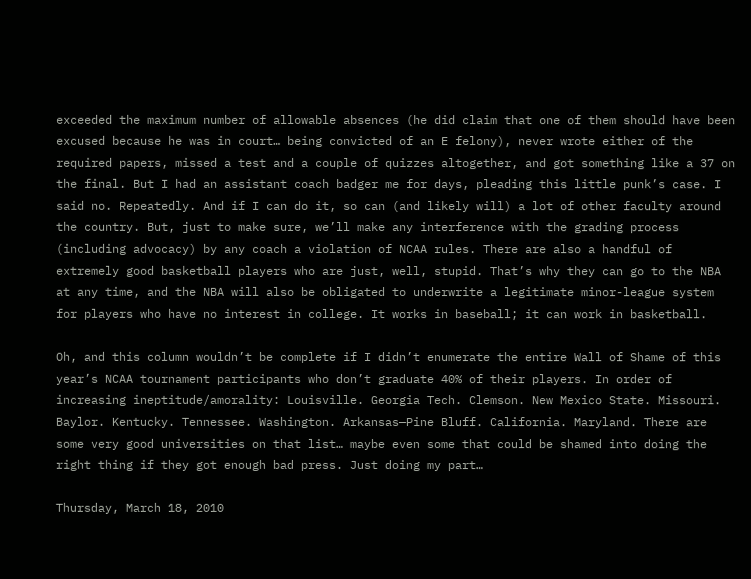exceeded the maximum number of allowable absences (he did claim that one of them should have been excused because he was in court… being convicted of an E felony), never wrote either of the required papers, missed a test and a couple of quizzes altogether, and got something like a 37 on the final. But I had an assistant coach badger me for days, pleading this little punk’s case. I said no. Repeatedly. And if I can do it, so can (and likely will) a lot of other faculty around the country. But, just to make sure, we’ll make any interference with the grading process (including advocacy) by any coach a violation of NCAA rules. There are also a handful of extremely good basketball players who are just, well, stupid. That’s why they can go to the NBA at any time, and the NBA will also be obligated to underwrite a legitimate minor-league system for players who have no interest in college. It works in baseball; it can work in basketball.

Oh, and this column wouldn’t be complete if I didn’t enumerate the entire Wall of Shame of this year’s NCAA tournament participants who don’t graduate 40% of their players. In order of increasing ineptitude/amorality: Louisville. Georgia Tech. Clemson. New Mexico State. Missouri. Baylor. Kentucky. Tennessee. Washington. Arkansas—Pine Bluff. California. Maryland. There are some very good universities on that list… maybe even some that could be shamed into doing the right thing if they got enough bad press. Just doing my part…

Thursday, March 18, 2010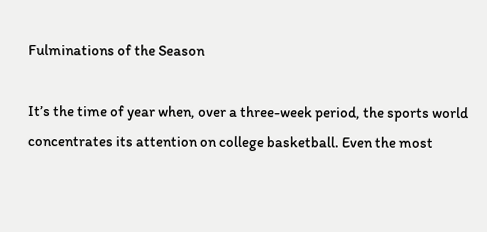Fulminations of the Season

It’s the time of year when, over a three-week period, the sports world concentrates its attention on college basketball. Even the most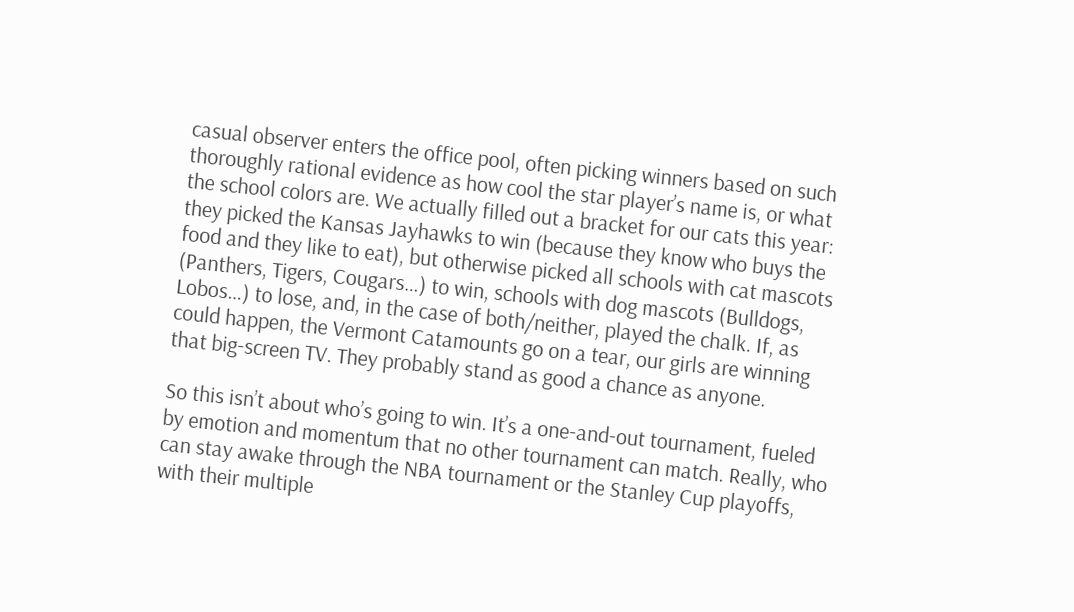casual observer enters the office pool, often picking winners based on such thoroughly rational evidence as how cool the star player’s name is, or what the school colors are. We actually filled out a bracket for our cats this year: they picked the Kansas Jayhawks to win (because they know who buys the food and they like to eat), but otherwise picked all schools with cat mascots (Panthers, Tigers, Cougars…) to win, schools with dog mascots (Bulldogs, Lobos…) to lose, and, in the case of both/neither, played the chalk. If, as could happen, the Vermont Catamounts go on a tear, our girls are winning that big-screen TV. They probably stand as good a chance as anyone.

So this isn’t about who’s going to win. It’s a one-and-out tournament, fueled by emotion and momentum that no other tournament can match. Really, who can stay awake through the NBA tournament or the Stanley Cup playoffs, with their multiple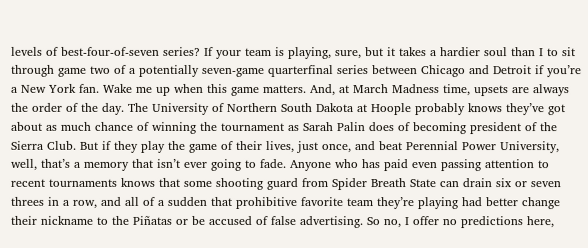levels of best-four-of-seven series? If your team is playing, sure, but it takes a hardier soul than I to sit through game two of a potentially seven-game quarterfinal series between Chicago and Detroit if you’re a New York fan. Wake me up when this game matters. And, at March Madness time, upsets are always the order of the day. The University of Northern South Dakota at Hoople probably knows they’ve got about as much chance of winning the tournament as Sarah Palin does of becoming president of the Sierra Club. But if they play the game of their lives, just once, and beat Perennial Power University, well, that’s a memory that isn’t ever going to fade. Anyone who has paid even passing attention to recent tournaments knows that some shooting guard from Spider Breath State can drain six or seven threes in a row, and all of a sudden that prohibitive favorite team they’re playing had better change their nickname to the Piñatas or be accused of false advertising. So no, I offer no predictions here,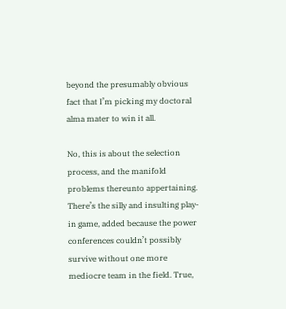beyond the presumably obvious fact that I’m picking my doctoral alma mater to win it all.

No, this is about the selection process, and the manifold problems thereunto appertaining. There’s the silly and insulting play-in game, added because the power conferences couldn’t possibly survive without one more mediocre team in the field. True,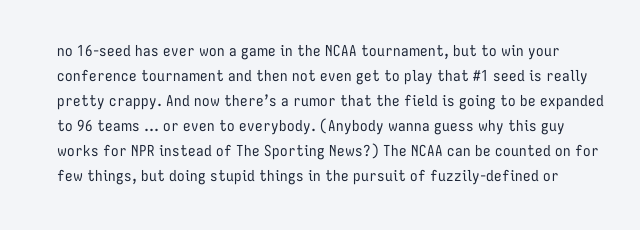no 16-seed has ever won a game in the NCAA tournament, but to win your conference tournament and then not even get to play that #1 seed is really pretty crappy. And now there’s a rumor that the field is going to be expanded to 96 teams … or even to everybody. (Anybody wanna guess why this guy works for NPR instead of The Sporting News?) The NCAA can be counted on for few things, but doing stupid things in the pursuit of fuzzily-defined or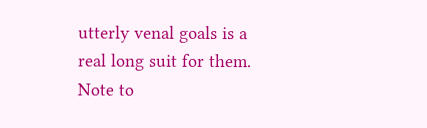utterly venal goals is a real long suit for them. Note to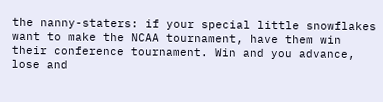the nanny-staters: if your special little snowflakes want to make the NCAA tournament, have them win their conference tournament. Win and you advance, lose and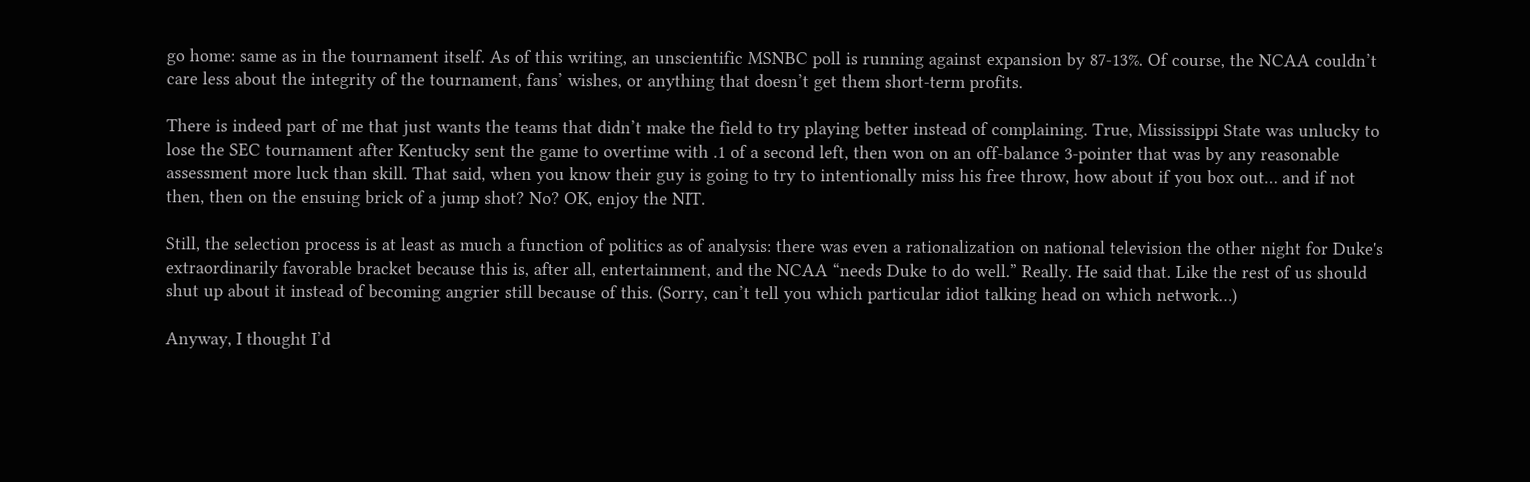go home: same as in the tournament itself. As of this writing, an unscientific MSNBC poll is running against expansion by 87-13%. Of course, the NCAA couldn’t care less about the integrity of the tournament, fans’ wishes, or anything that doesn’t get them short-term profits.

There is indeed part of me that just wants the teams that didn’t make the field to try playing better instead of complaining. True, Mississippi State was unlucky to lose the SEC tournament after Kentucky sent the game to overtime with .1 of a second left, then won on an off-balance 3-pointer that was by any reasonable assessment more luck than skill. That said, when you know their guy is going to try to intentionally miss his free throw, how about if you box out… and if not then, then on the ensuing brick of a jump shot? No? OK, enjoy the NIT.

Still, the selection process is at least as much a function of politics as of analysis: there was even a rationalization on national television the other night for Duke's extraordinarily favorable bracket because this is, after all, entertainment, and the NCAA “needs Duke to do well.” Really. He said that. Like the rest of us should shut up about it instead of becoming angrier still because of this. (Sorry, can’t tell you which particular idiot talking head on which network…)

Anyway, I thought I’d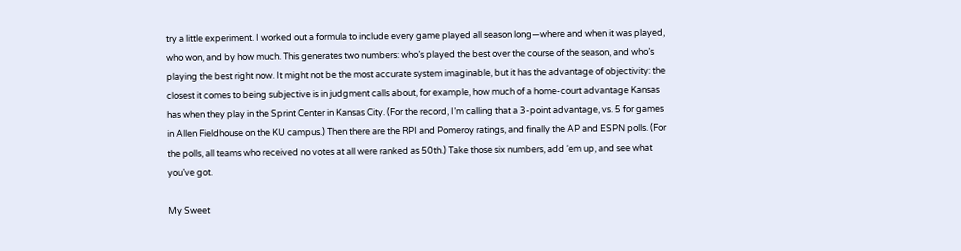try a little experiment. I worked out a formula to include every game played all season long—where and when it was played, who won, and by how much. This generates two numbers: who’s played the best over the course of the season, and who’s playing the best right now. It might not be the most accurate system imaginable, but it has the advantage of objectivity: the closest it comes to being subjective is in judgment calls about, for example, how much of a home-court advantage Kansas has when they play in the Sprint Center in Kansas City. (For the record, I’m calling that a 3-point advantage, vs. 5 for games in Allen Fieldhouse on the KU campus.) Then there are the RPI and Pomeroy ratings, and finally the AP and ESPN polls. (For the polls, all teams who received no votes at all were ranked as 50th.) Take those six numbers, add ‘em up, and see what you’ve got.

My Sweet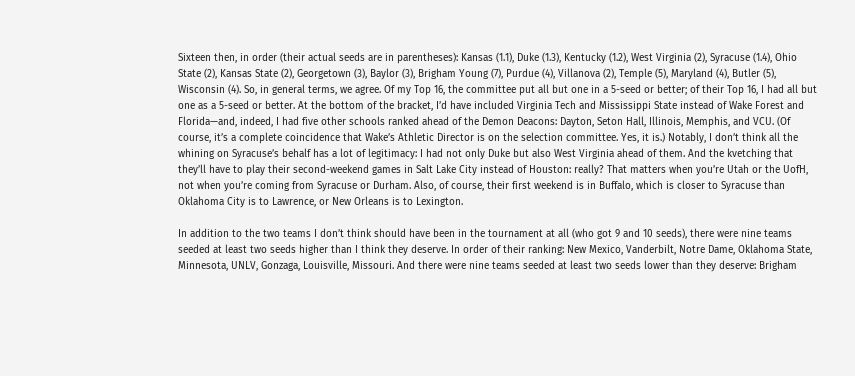Sixteen then, in order (their actual seeds are in parentheses): Kansas (1.1), Duke (1.3), Kentucky (1.2), West Virginia (2), Syracuse (1.4), Ohio State (2), Kansas State (2), Georgetown (3), Baylor (3), Brigham Young (7), Purdue (4), Villanova (2), Temple (5), Maryland (4), Butler (5), Wisconsin (4). So, in general terms, we agree. Of my Top 16, the committee put all but one in a 5-seed or better; of their Top 16, I had all but one as a 5-seed or better. At the bottom of the bracket, I’d have included Virginia Tech and Mississippi State instead of Wake Forest and Florida—and, indeed, I had five other schools ranked ahead of the Demon Deacons: Dayton, Seton Hall, Illinois, Memphis, and VCU. (Of course, it’s a complete coincidence that Wake’s Athletic Director is on the selection committee. Yes, it is.) Notably, I don’t think all the whining on Syracuse’s behalf has a lot of legitimacy: I had not only Duke but also West Virginia ahead of them. And the kvetching that they’ll have to play their second-weekend games in Salt Lake City instead of Houston: really? That matters when you’re Utah or the UofH, not when you’re coming from Syracuse or Durham. Also, of course, their first weekend is in Buffalo, which is closer to Syracuse than Oklahoma City is to Lawrence, or New Orleans is to Lexington.

In addition to the two teams I don’t think should have been in the tournament at all (who got 9 and 10 seeds), there were nine teams seeded at least two seeds higher than I think they deserve. In order of their ranking: New Mexico, Vanderbilt, Notre Dame, Oklahoma State, Minnesota, UNLV, Gonzaga, Louisville, Missouri. And there were nine teams seeded at least two seeds lower than they deserve: Brigham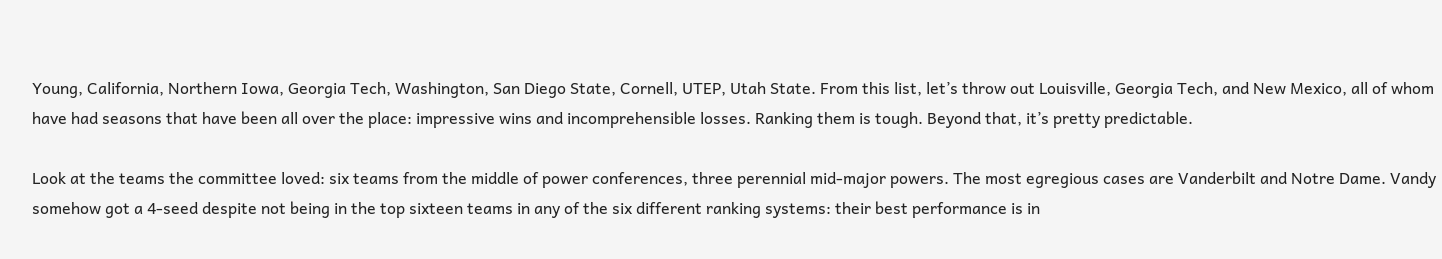Young, California, Northern Iowa, Georgia Tech, Washington, San Diego State, Cornell, UTEP, Utah State. From this list, let’s throw out Louisville, Georgia Tech, and New Mexico, all of whom have had seasons that have been all over the place: impressive wins and incomprehensible losses. Ranking them is tough. Beyond that, it’s pretty predictable.

Look at the teams the committee loved: six teams from the middle of power conferences, three perennial mid-major powers. The most egregious cases are Vanderbilt and Notre Dame. Vandy somehow got a 4-seed despite not being in the top sixteen teams in any of the six different ranking systems: their best performance is in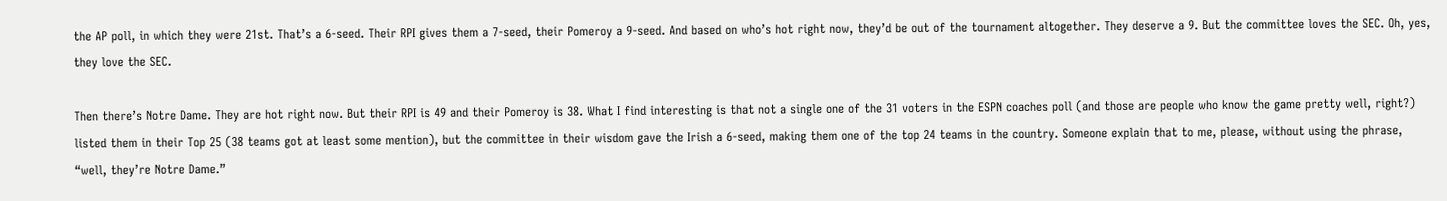the AP poll, in which they were 21st. That’s a 6-seed. Their RPI gives them a 7-seed, their Pomeroy a 9-seed. And based on who’s hot right now, they’d be out of the tournament altogether. They deserve a 9. But the committee loves the SEC. Oh, yes, they love the SEC.

Then there’s Notre Dame. They are hot right now. But their RPI is 49 and their Pomeroy is 38. What I find interesting is that not a single one of the 31 voters in the ESPN coaches poll (and those are people who know the game pretty well, right?) listed them in their Top 25 (38 teams got at least some mention), but the committee in their wisdom gave the Irish a 6-seed, making them one of the top 24 teams in the country. Someone explain that to me, please, without using the phrase, “well, they’re Notre Dame.”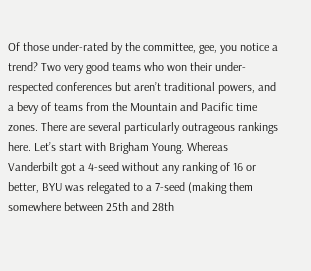Of those under-rated by the committee, gee, you notice a trend? Two very good teams who won their under-respected conferences but aren’t traditional powers, and a bevy of teams from the Mountain and Pacific time zones. There are several particularly outrageous rankings here. Let’s start with Brigham Young. Whereas Vanderbilt got a 4-seed without any ranking of 16 or better, BYU was relegated to a 7-seed (making them somewhere between 25th and 28th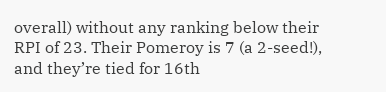overall) without any ranking below their RPI of 23. Their Pomeroy is 7 (a 2-seed!), and they’re tied for 16th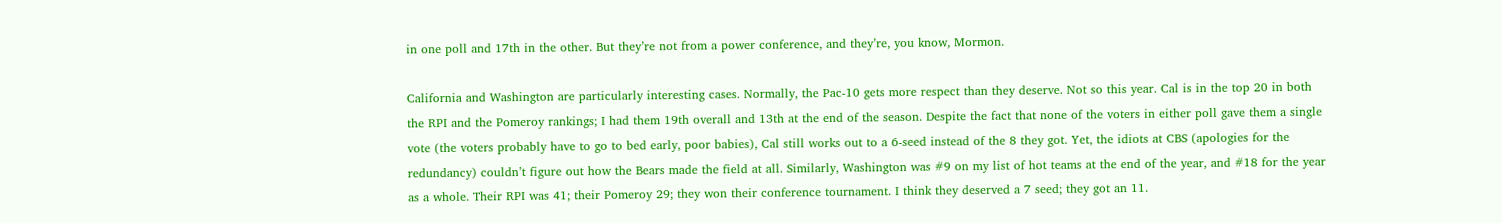in one poll and 17th in the other. But they’re not from a power conference, and they’re, you know, Mormon.

California and Washington are particularly interesting cases. Normally, the Pac-10 gets more respect than they deserve. Not so this year. Cal is in the top 20 in both the RPI and the Pomeroy rankings; I had them 19th overall and 13th at the end of the season. Despite the fact that none of the voters in either poll gave them a single vote (the voters probably have to go to bed early, poor babies), Cal still works out to a 6-seed instead of the 8 they got. Yet, the idiots at CBS (apologies for the redundancy) couldn’t figure out how the Bears made the field at all. Similarly, Washington was #9 on my list of hot teams at the end of the year, and #18 for the year as a whole. Their RPI was 41; their Pomeroy 29; they won their conference tournament. I think they deserved a 7 seed; they got an 11.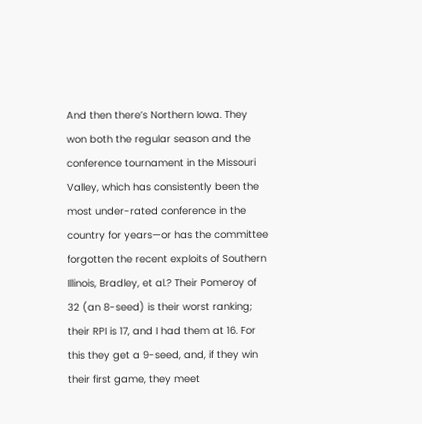And then there’s Northern Iowa. They won both the regular season and the conference tournament in the Missouri Valley, which has consistently been the most under-rated conference in the country for years—or has the committee forgotten the recent exploits of Southern Illinois, Bradley, et al.? Their Pomeroy of 32 (an 8-seed) is their worst ranking; their RPI is 17, and I had them at 16. For this they get a 9-seed, and, if they win their first game, they meet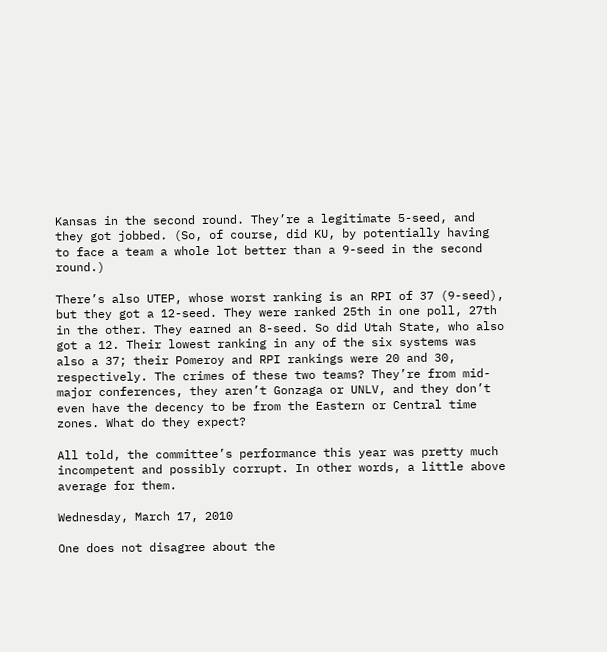Kansas in the second round. They’re a legitimate 5-seed, and they got jobbed. (So, of course, did KU, by potentially having to face a team a whole lot better than a 9-seed in the second round.)

There’s also UTEP, whose worst ranking is an RPI of 37 (9-seed), but they got a 12-seed. They were ranked 25th in one poll, 27th in the other. They earned an 8-seed. So did Utah State, who also got a 12. Their lowest ranking in any of the six systems was also a 37; their Pomeroy and RPI rankings were 20 and 30, respectively. The crimes of these two teams? They’re from mid-major conferences, they aren’t Gonzaga or UNLV, and they don’t even have the decency to be from the Eastern or Central time zones. What do they expect?

All told, the committee’s performance this year was pretty much incompetent and possibly corrupt. In other words, a little above average for them.

Wednesday, March 17, 2010

One does not disagree about the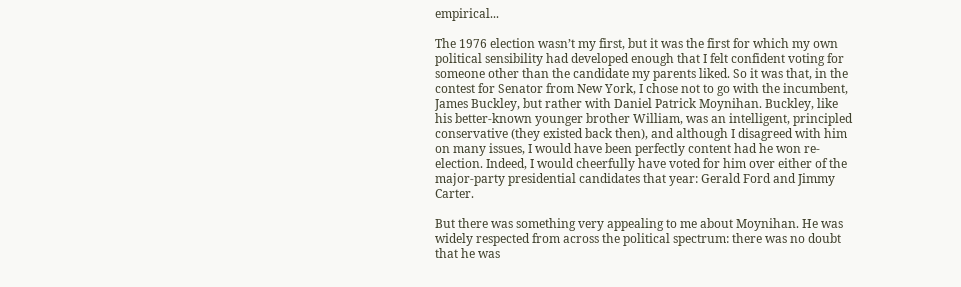empirical...

The 1976 election wasn’t my first, but it was the first for which my own political sensibility had developed enough that I felt confident voting for someone other than the candidate my parents liked. So it was that, in the contest for Senator from New York, I chose not to go with the incumbent, James Buckley, but rather with Daniel Patrick Moynihan. Buckley, like his better-known younger brother William, was an intelligent, principled conservative (they existed back then), and although I disagreed with him on many issues, I would have been perfectly content had he won re-election. Indeed, I would cheerfully have voted for him over either of the major-party presidential candidates that year: Gerald Ford and Jimmy Carter.

But there was something very appealing to me about Moynihan. He was widely respected from across the political spectrum: there was no doubt that he was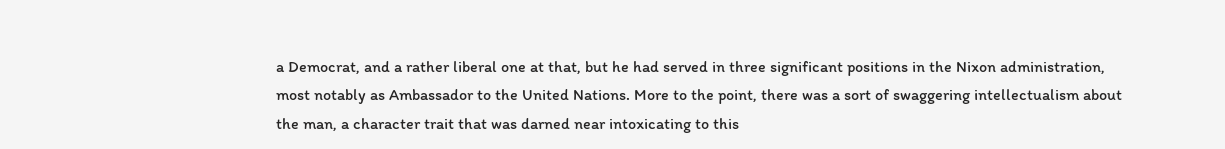a Democrat, and a rather liberal one at that, but he had served in three significant positions in the Nixon administration, most notably as Ambassador to the United Nations. More to the point, there was a sort of swaggering intellectualism about the man, a character trait that was darned near intoxicating to this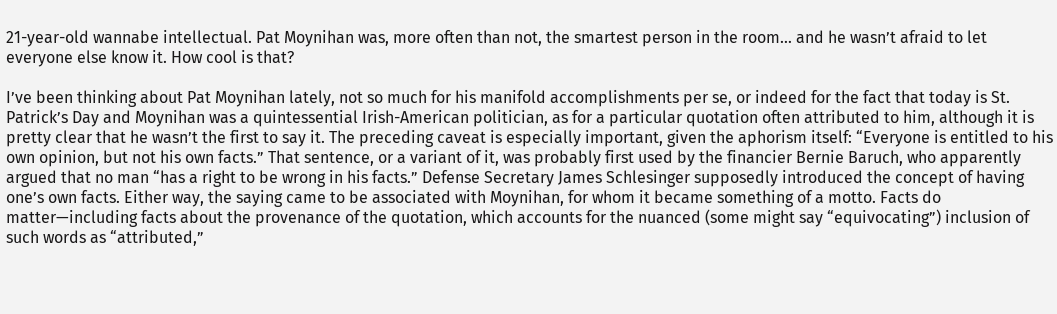21-year-old wannabe intellectual. Pat Moynihan was, more often than not, the smartest person in the room… and he wasn’t afraid to let everyone else know it. How cool is that?

I’ve been thinking about Pat Moynihan lately, not so much for his manifold accomplishments per se, or indeed for the fact that today is St. Patrick’s Day and Moynihan was a quintessential Irish-American politician, as for a particular quotation often attributed to him, although it is pretty clear that he wasn’t the first to say it. The preceding caveat is especially important, given the aphorism itself: “Everyone is entitled to his own opinion, but not his own facts.” That sentence, or a variant of it, was probably first used by the financier Bernie Baruch, who apparently argued that no man “has a right to be wrong in his facts.” Defense Secretary James Schlesinger supposedly introduced the concept of having one’s own facts. Either way, the saying came to be associated with Moynihan, for whom it became something of a motto. Facts do matter—including facts about the provenance of the quotation, which accounts for the nuanced (some might say “equivocating”) inclusion of such words as “attributed,”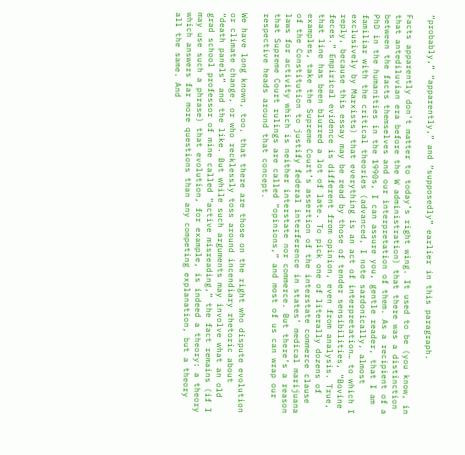“probably,” “apparently,” and “supposedly” earlier in this paragraph.

Facts apparently don’t matter to today’s right wing. It used to be (you know, in that antediluvian era before the W administration) that there was a distinction between the facts themselves and our interpretation of them. As a recipient of a PhD in the humanities in the 1990s, I can assure you, gentle reader, that I am familiar with the critical theories (advanced, I note sardonically, almost exclusively by Marxists) that everything is an act of interpretation… to which I reply, because this essay may be read by those of tender sensibilities, “Bovine feces.” Empirical evidence is different from opinion, even from analysis. True, that line has been blurred a lot of late. To pick one of literally dozens of examples, take the Supreme Court’s assertion of the interstate commerce clause of the Constitution to justify federal interference in states’ medical marijuana laws for activity which is neither interstate nor commerce. But there’s a reason that Supreme Court rulings are called “opinions,” and most of us can wrap our respective heads around that concept.

We have long known, too, that there are those on the right who dispute evolution or climate change, or who recklessly toss around incendiary rhetoric about “death panels” and the like. But while such arguments may involve what an old grad school professor of mine called “active misreading,” the fact remains (if I may use such a phrase) that evolution, for example, is indeed a theory: a theory which answers far more questions than any competing explanation, but a theory all the same. And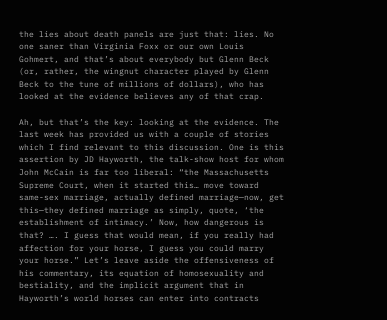the lies about death panels are just that: lies. No one saner than Virginia Foxx or our own Louis Gohmert, and that’s about everybody but Glenn Beck (or, rather, the wingnut character played by Glenn Beck to the tune of millions of dollars), who has looked at the evidence believes any of that crap.

Ah, but that’s the key: looking at the evidence. The last week has provided us with a couple of stories which I find relevant to this discussion. One is this assertion by JD Hayworth, the talk-show host for whom John McCain is far too liberal: “the Massachusetts Supreme Court, when it started this… move toward same-sex marriage, actually defined marriage—now, get this—they defined marriage as simply, quote, ‘the establishment of intimacy.’ Now, how dangerous is that? …. I guess that would mean, if you really had affection for your horse, I guess you could marry your horse.” Let’s leave aside the offensiveness of his commentary, its equation of homosexuality and bestiality, and the implicit argument that in Hayworth’s world horses can enter into contracts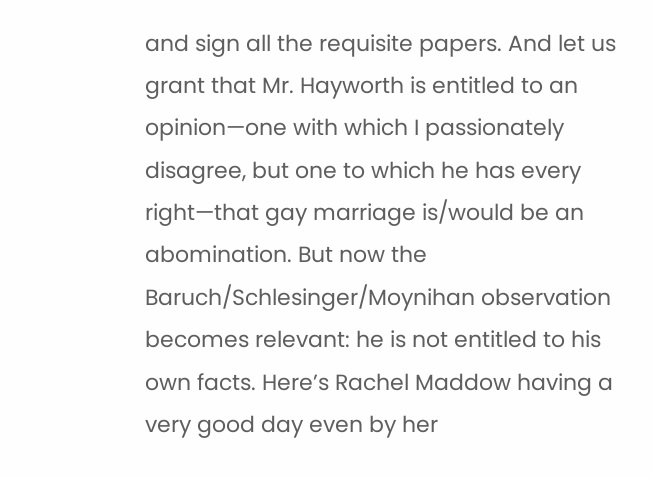and sign all the requisite papers. And let us grant that Mr. Hayworth is entitled to an opinion—one with which I passionately disagree, but one to which he has every right—that gay marriage is/would be an abomination. But now the Baruch/Schlesinger/Moynihan observation becomes relevant: he is not entitled to his own facts. Here’s Rachel Maddow having a very good day even by her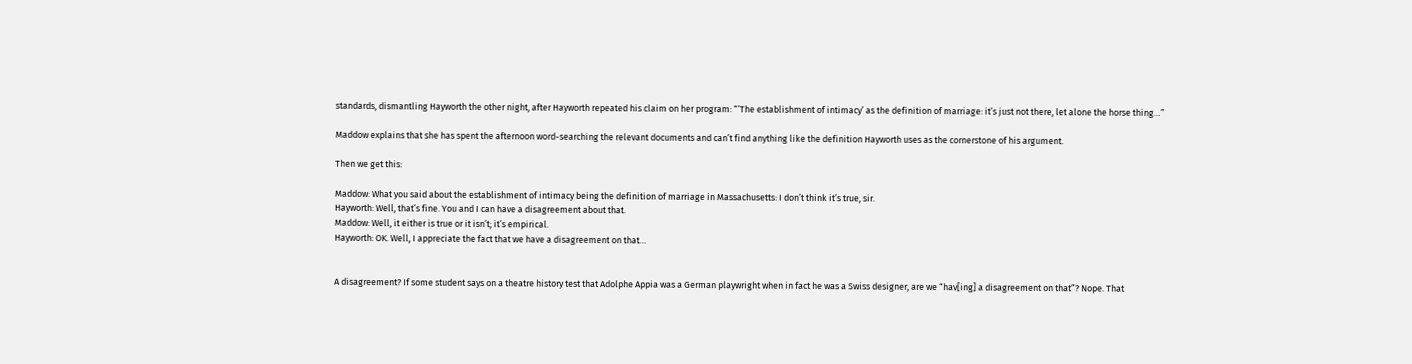standards, dismantling Hayworth the other night, after Hayworth repeated his claim on her program: “’The establishment of intimacy’ as the definition of marriage: it’s just not there, let alone the horse thing…”

Maddow explains that she has spent the afternoon word-searching the relevant documents and can’t find anything like the definition Hayworth uses as the cornerstone of his argument.

Then we get this:

Maddow: What you said about the establishment of intimacy being the definition of marriage in Massachusetts: I don’t think it’s true, sir.
Hayworth: Well, that’s fine. You and I can have a disagreement about that.
Maddow: Well, it either is true or it isn’t; it’s empirical.
Hayworth: OK. Well, I appreciate the fact that we have a disagreement on that…


A disagreement? If some student says on a theatre history test that Adolphe Appia was a German playwright when in fact he was a Swiss designer, are we “hav[ing] a disagreement on that”? Nope. That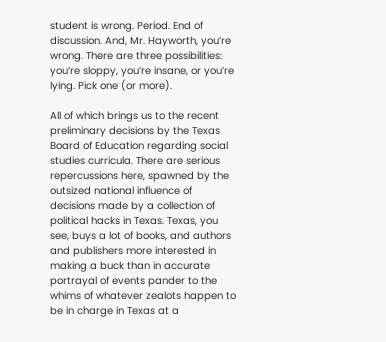student is wrong. Period. End of discussion. And, Mr. Hayworth, you’re wrong. There are three possibilities: you’re sloppy, you’re insane, or you’re lying. Pick one (or more).

All of which brings us to the recent preliminary decisions by the Texas Board of Education regarding social studies curricula. There are serious repercussions here, spawned by the outsized national influence of decisions made by a collection of political hacks in Texas. Texas, you see, buys a lot of books, and authors and publishers more interested in making a buck than in accurate portrayal of events pander to the whims of whatever zealots happen to be in charge in Texas at a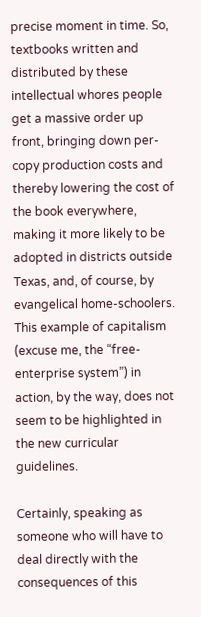precise moment in time. So, textbooks written and distributed by these intellectual whores people get a massive order up front, bringing down per-copy production costs and thereby lowering the cost of the book everywhere, making it more likely to be adopted in districts outside Texas, and, of course, by evangelical home-schoolers. This example of capitalism (excuse me, the “free-enterprise system”) in action, by the way, does not seem to be highlighted in the new curricular guidelines.

Certainly, speaking as someone who will have to deal directly with the consequences of this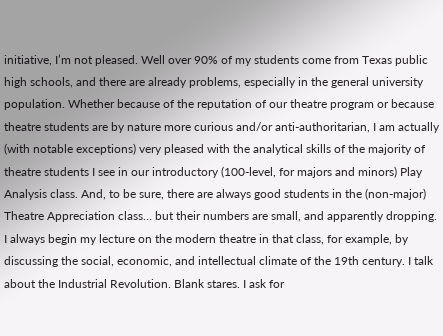initiative, I’m not pleased. Well over 90% of my students come from Texas public high schools, and there are already problems, especially in the general university population. Whether because of the reputation of our theatre program or because theatre students are by nature more curious and/or anti-authoritarian, I am actually (with notable exceptions) very pleased with the analytical skills of the majority of theatre students I see in our introductory (100-level, for majors and minors) Play Analysis class. And, to be sure, there are always good students in the (non-major) Theatre Appreciation class… but their numbers are small, and apparently dropping. I always begin my lecture on the modern theatre in that class, for example, by discussing the social, economic, and intellectual climate of the 19th century. I talk about the Industrial Revolution. Blank stares. I ask for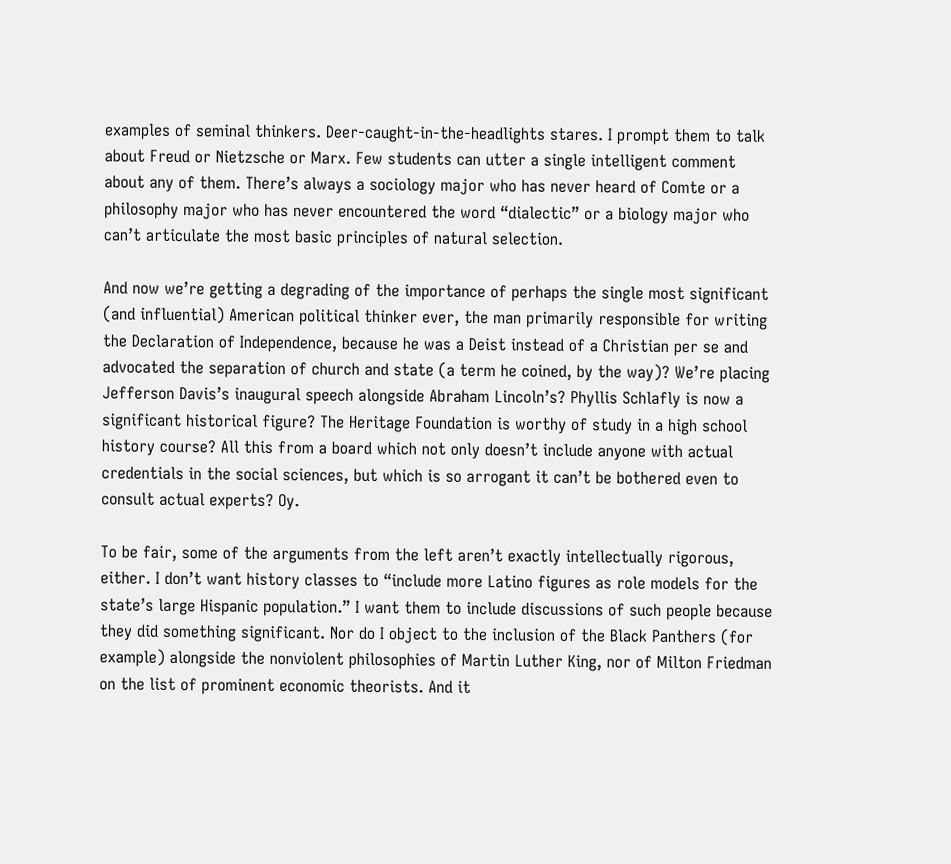examples of seminal thinkers. Deer-caught-in-the-headlights stares. I prompt them to talk about Freud or Nietzsche or Marx. Few students can utter a single intelligent comment about any of them. There’s always a sociology major who has never heard of Comte or a philosophy major who has never encountered the word “dialectic” or a biology major who can’t articulate the most basic principles of natural selection.

And now we’re getting a degrading of the importance of perhaps the single most significant (and influential) American political thinker ever, the man primarily responsible for writing the Declaration of Independence, because he was a Deist instead of a Christian per se and advocated the separation of church and state (a term he coined, by the way)? We’re placing Jefferson Davis’s inaugural speech alongside Abraham Lincoln’s? Phyllis Schlafly is now a significant historical figure? The Heritage Foundation is worthy of study in a high school history course? All this from a board which not only doesn’t include anyone with actual credentials in the social sciences, but which is so arrogant it can’t be bothered even to consult actual experts? Oy.

To be fair, some of the arguments from the left aren’t exactly intellectually rigorous, either. I don’t want history classes to “include more Latino figures as role models for the state’s large Hispanic population.” I want them to include discussions of such people because they did something significant. Nor do I object to the inclusion of the Black Panthers (for example) alongside the nonviolent philosophies of Martin Luther King, nor of Milton Friedman on the list of prominent economic theorists. And it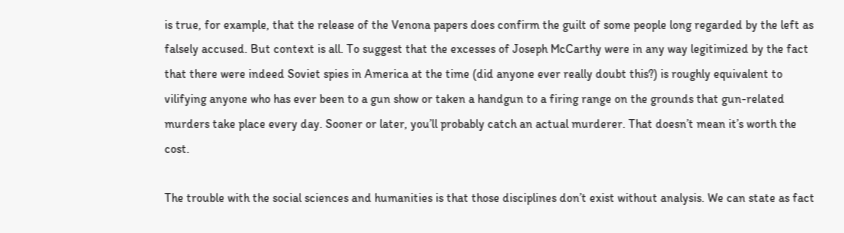is true, for example, that the release of the Venona papers does confirm the guilt of some people long regarded by the left as falsely accused. But context is all. To suggest that the excesses of Joseph McCarthy were in any way legitimized by the fact that there were indeed Soviet spies in America at the time (did anyone ever really doubt this?) is roughly equivalent to vilifying anyone who has ever been to a gun show or taken a handgun to a firing range on the grounds that gun-related murders take place every day. Sooner or later, you’ll probably catch an actual murderer. That doesn’t mean it’s worth the cost.

The trouble with the social sciences and humanities is that those disciplines don’t exist without analysis. We can state as fact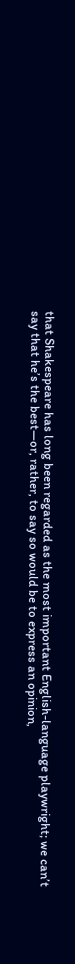that Shakespeare has long been regarded as the most important English-language playwright; we can’t say that he’s the best—or, rather, to say so would be to express an opinion,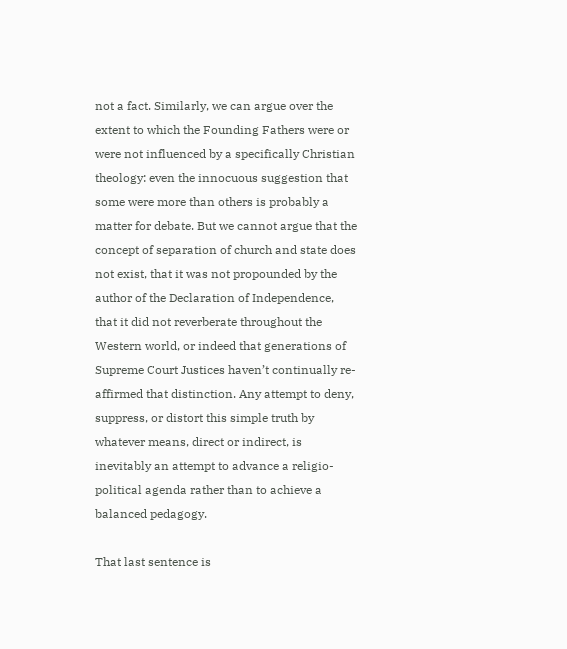not a fact. Similarly, we can argue over the extent to which the Founding Fathers were or were not influenced by a specifically Christian theology: even the innocuous suggestion that some were more than others is probably a matter for debate. But we cannot argue that the concept of separation of church and state does not exist, that it was not propounded by the author of the Declaration of Independence, that it did not reverberate throughout the Western world, or indeed that generations of Supreme Court Justices haven’t continually re-affirmed that distinction. Any attempt to deny, suppress, or distort this simple truth by whatever means, direct or indirect, is inevitably an attempt to advance a religio-political agenda rather than to achieve a balanced pedagogy.

That last sentence is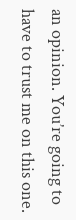an opinion. You’re going to have to trust me on this one.